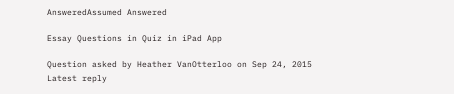AnsweredAssumed Answered

Essay Questions in Quiz in iPad App

Question asked by Heather VanOtterloo on Sep 24, 2015
Latest reply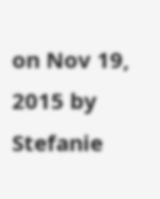on Nov 19, 2015 by Stefanie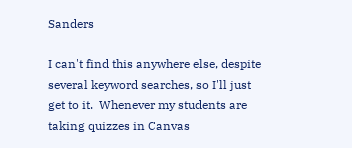Sanders

I can't find this anywhere else, despite several keyword searches, so I'll just get to it.  Whenever my students are taking quizzes in Canvas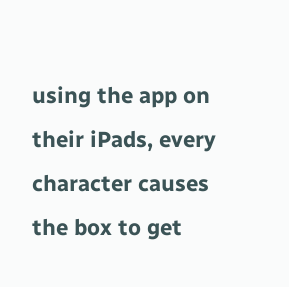using the app on their iPads, every character causes the box to get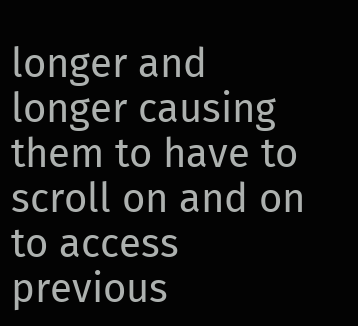longer and longer causing them to have to scroll on and on to access previous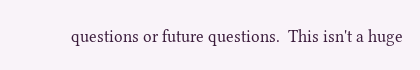questions or future questions.  This isn't a huge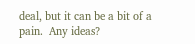deal, but it can be a bit of a pain.  Any ideas?